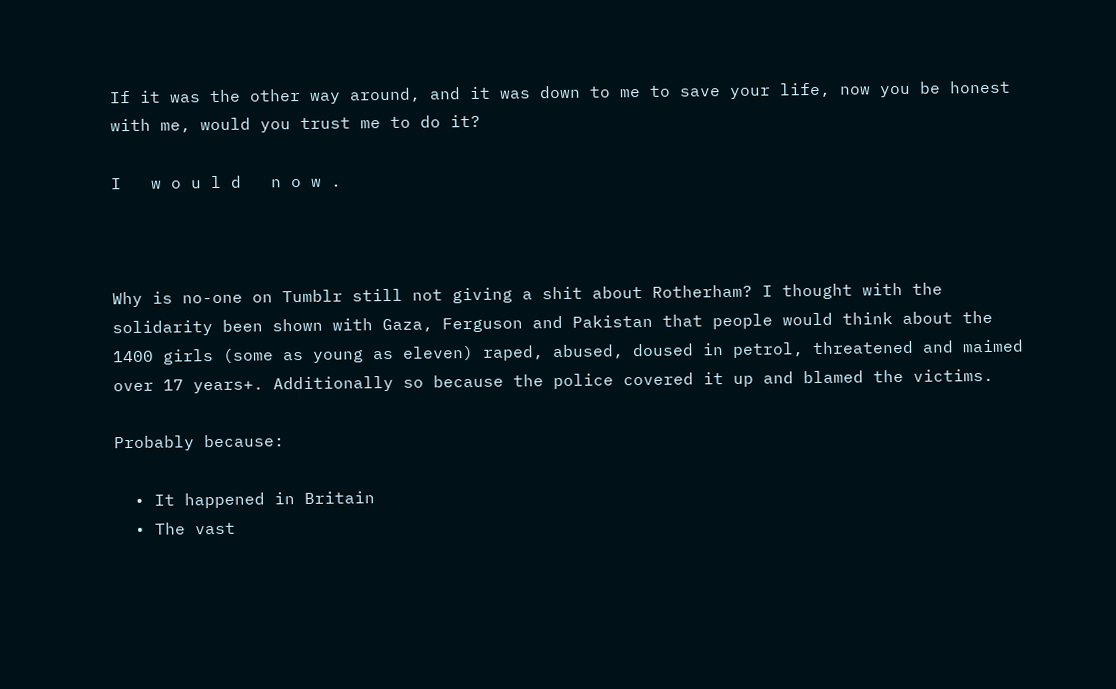If it was the other way around, and it was down to me to save your life, now you be honest with me, would you trust me to do it?

I   w o u l d   n o w .



Why is no-one on Tumblr still not giving a shit about Rotherham? I thought with the solidarity been shown with Gaza, Ferguson and Pakistan that people would think about the 1400 girls (some as young as eleven) raped, abused, doused in petrol, threatened and maimed over 17 years+. Additionally so because the police covered it up and blamed the victims.

Probably because:

  • It happened in Britain
  • The vast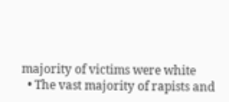majority of victims were white
  • The vast majority of rapists and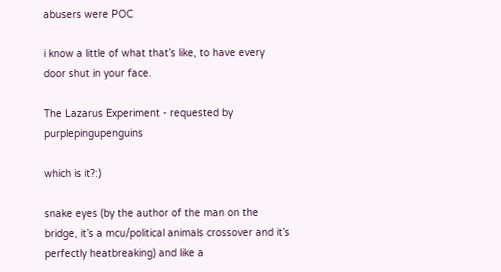abusers were POC

i know a little of what that’s like, to have every door shut in your face.

The Lazarus Experiment - requested by purplepingupenguins

which is it?:)

snake eyes (by the author of the man on the bridge, it’s a mcu/political animals crossover and it’s perfectly heatbreaking) and like a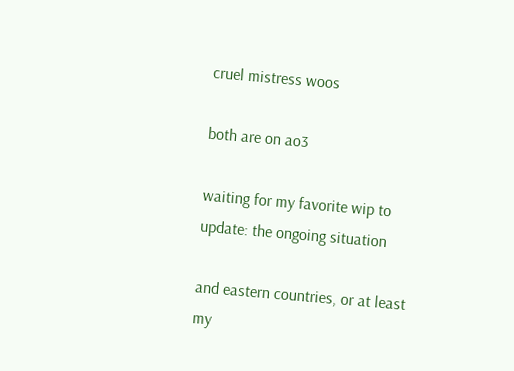cruel mistress woos

both are on ao3

waiting for my favorite wip to update: the ongoing situation

and eastern countries, or at least my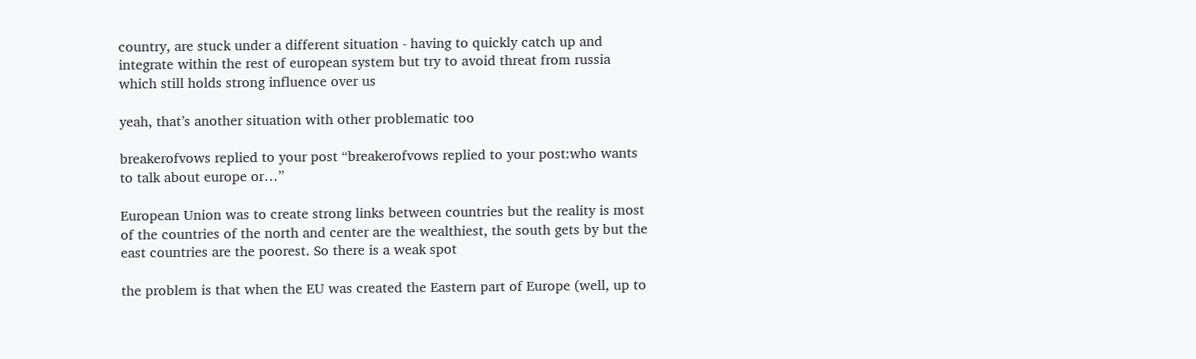country, are stuck under a different situation - having to quickly catch up and integrate within the rest of european system but try to avoid threat from russia which still holds strong influence over us

yeah, that’s another situation with other problematic too

breakerofvows replied to your post “breakerofvows replied to your post:who wants to talk about europe or…”

European Union was to create strong links between countries but the reality is most of the countries of the north and center are the wealthiest, the south gets by but the east countries are the poorest. So there is a weak spot

the problem is that when the EU was created the Eastern part of Europe (well, up to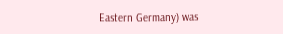Eastern Germany) was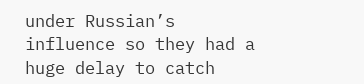under Russian’s influence so they had a huge delay to catch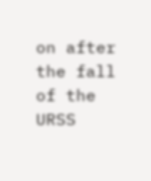on after the fall of the URSS